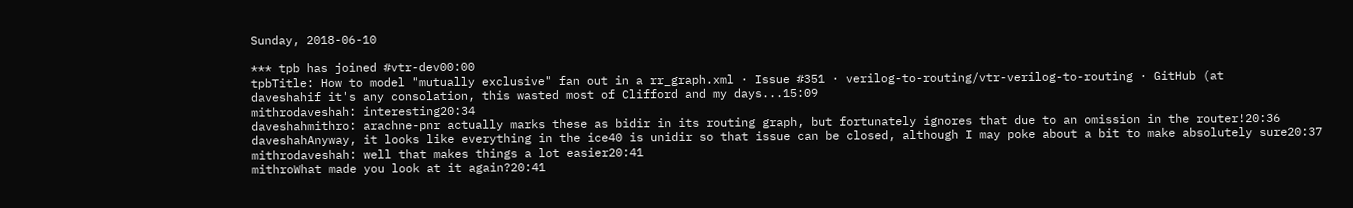Sunday, 2018-06-10

*** tpb has joined #vtr-dev00:00
tpbTitle: How to model "mutually exclusive" fan out in a rr_graph.xml · Issue #351 · verilog-to-routing/vtr-verilog-to-routing · GitHub (at
daveshahif it's any consolation, this wasted most of Clifford and my days...15:09
mithrodaveshah: interesting20:34
daveshahmithro: arachne-pnr actually marks these as bidir in its routing graph, but fortunately ignores that due to an omission in the router!20:36
daveshahAnyway, it looks like everything in the ice40 is unidir so that issue can be closed, although I may poke about a bit to make absolutely sure20:37
mithrodaveshah: well that makes things a lot easier20:41
mithroWhat made you look at it again?20:41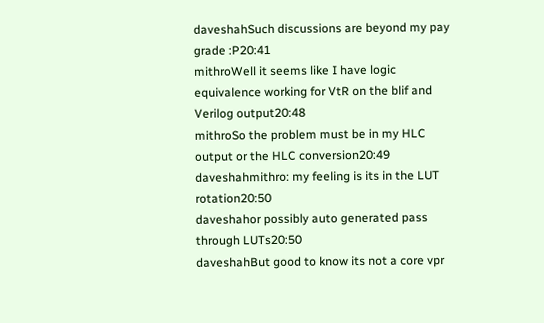daveshahSuch discussions are beyond my pay grade :P20:41
mithroWell it seems like I have logic equivalence working for VtR on the blif and Verilog output20:48
mithroSo the problem must be in my HLC output or the HLC conversion20:49
daveshahmithro: my feeling is its in the LUT rotation20:50
daveshahor possibly auto generated pass through LUTs20:50
daveshahBut good to know its not a core vpr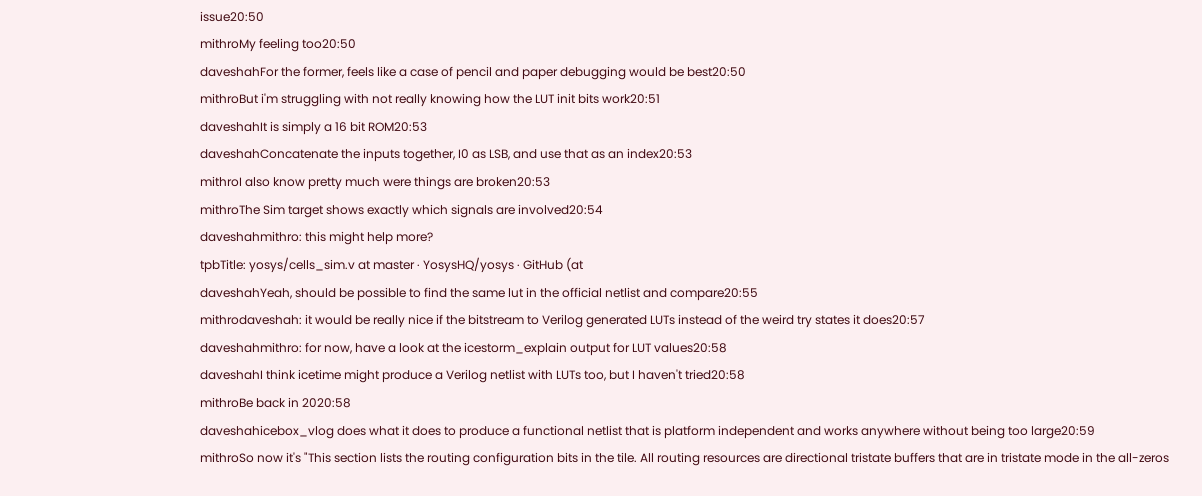issue20:50
mithroMy feeling too20:50
daveshahFor the former, feels like a case of pencil and paper debugging would be best20:50
mithroBut i'm struggling with not really knowing how the LUT init bits work20:51
daveshahIt is simply a 16 bit ROM20:53
daveshahConcatenate the inputs together, I0 as LSB, and use that as an index20:53
mithroI also know pretty much were things are broken20:53
mithroThe Sim target shows exactly which signals are involved20:54
daveshahmithro: this might help more?
tpbTitle: yosys/cells_sim.v at master · YosysHQ/yosys · GitHub (at
daveshahYeah, should be possible to find the same lut in the official netlist and compare20:55
mithrodaveshah: it would be really nice if the bitstream to Verilog generated LUTs instead of the weird try states it does20:57
daveshahmithro: for now, have a look at the icestorm_explain output for LUT values20:58
daveshahI think icetime might produce a Verilog netlist with LUTs too, but I haven't tried20:58
mithroBe back in 2020:58
daveshahicebox_vlog does what it does to produce a functional netlist that is platform independent and works anywhere without being too large20:59
mithroSo now it's "This section lists the routing configuration bits in the tile. All routing resources are directional tristate buffers that are in tristate mode in the all-zeros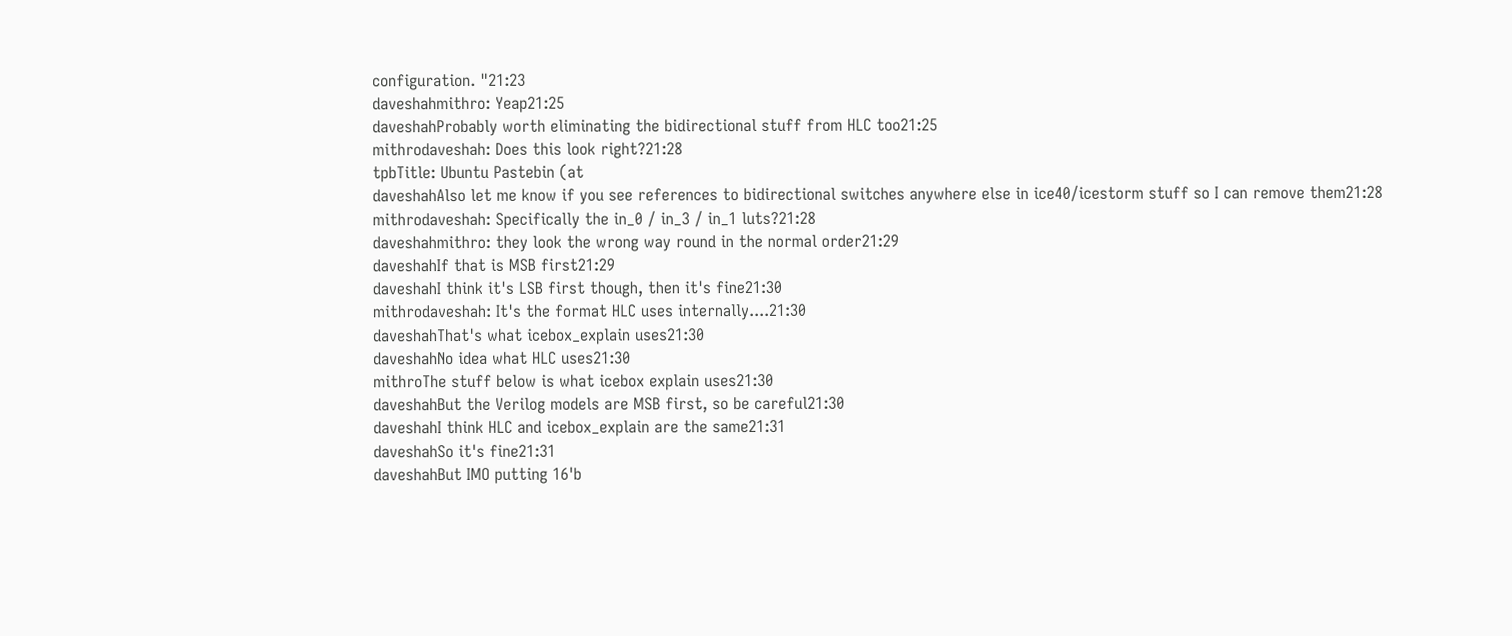configuration. "21:23
daveshahmithro: Yeap21:25
daveshahProbably worth eliminating the bidirectional stuff from HLC too21:25
mithrodaveshah: Does this look right?21:28
tpbTitle: Ubuntu Pastebin (at
daveshahAlso let me know if you see references to bidirectional switches anywhere else in ice40/icestorm stuff so I can remove them21:28
mithrodaveshah: Specifically the in_0 / in_3 / in_1 luts?21:28
daveshahmithro: they look the wrong way round in the normal order21:29
daveshahIf that is MSB first21:29
daveshahI think it's LSB first though, then it's fine21:30
mithrodaveshah: It's the format HLC uses internally....21:30
daveshahThat's what icebox_explain uses21:30
daveshahNo idea what HLC uses21:30
mithroThe stuff below is what icebox explain uses21:30
daveshahBut the Verilog models are MSB first, so be careful21:30
daveshahI think HLC and icebox_explain are the same21:31
daveshahSo it's fine21:31
daveshahBut IMO putting 16'b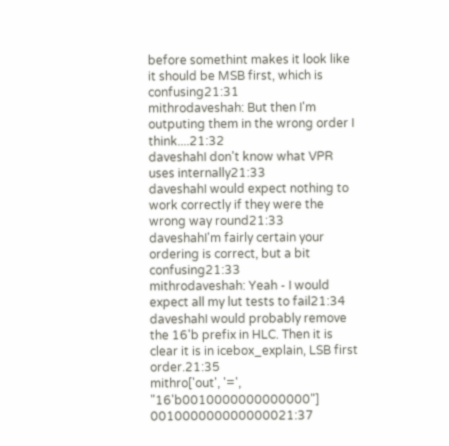before somethint makes it look like it should be MSB first, which is confusing21:31
mithrodaveshah: But then I'm outputing them in the wrong order I think....21:32
daveshahI don't know what VPR uses internally21:33
daveshahI would expect nothing to work correctly if they were the wrong way round21:33
daveshahI'm fairly certain your ordering is correct, but a bit confusing21:33
mithrodaveshah: Yeah - I would expect all my lut tests to fail21:34
daveshahI would probably remove the 16'b prefix in HLC. Then it is clear it is in icebox_explain, LSB first order.21:35
mithro['out', '=', "16'b0010000000000000"] 001000000000000021:37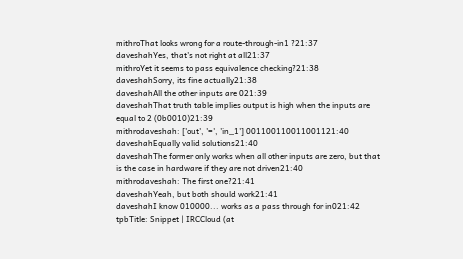mithroThat looks wrong for a route-through-in1 ?21:37
daveshahYes, that's not right at all21:37
mithroYet it seems to pass equivalence checking?21:38
daveshahSorry, its fine actually21:38
daveshahAll the other inputs are 021:39
daveshahThat truth table implies output is high when the inputs are equal to 2 (0b0010)21:39
mithrodaveshah: ['out', '=', 'in_1'] 001100110011001121:40
daveshahEqually valid solutions21:40
daveshahThe former only works when all other inputs are zero, but that is the case in hardware if they are not driven21:40
mithrodaveshah: The first one?21:41
daveshahYeah, but both should work21:41
daveshahI know 010000... works as a pass through for in021:42
tpbTitle: Snippet | IRCCloud (at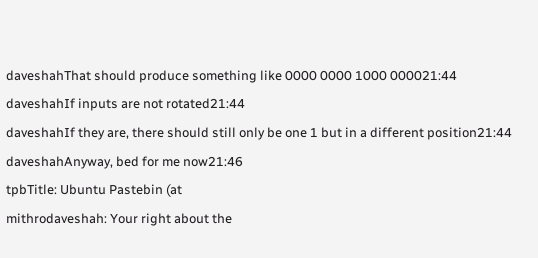daveshahThat should produce something like 0000 0000 1000 000021:44
daveshahIf inputs are not rotated21:44
daveshahIf they are, there should still only be one 1 but in a different position21:44
daveshahAnyway, bed for me now21:46
tpbTitle: Ubuntu Pastebin (at
mithrodaveshah: Your right about the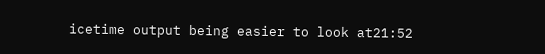icetime output being easier to look at21:52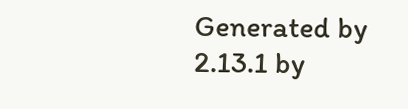Generated by 2.13.1 by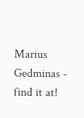Marius Gedminas - find it at!